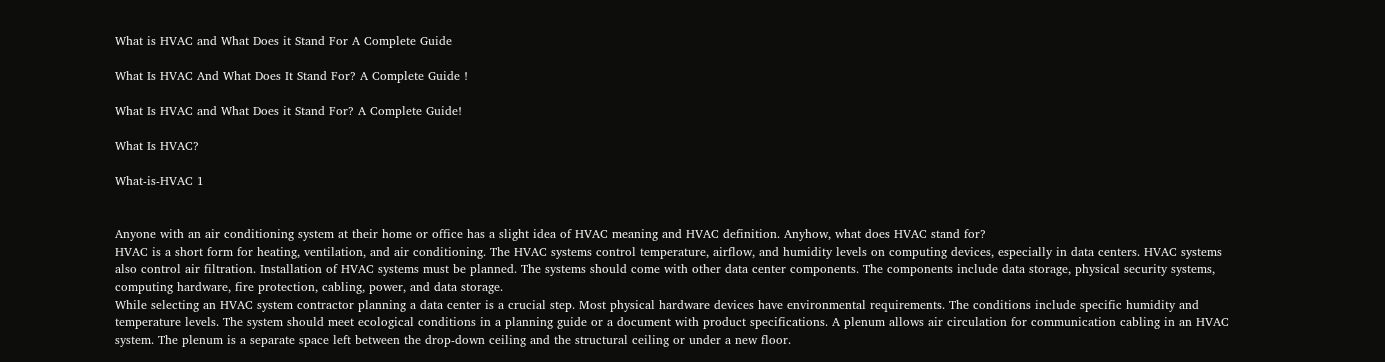What is HVAC and What Does it Stand For A Complete Guide

What Is HVAC And What Does It Stand For? A Complete Guide !

What Is HVAC and What Does it Stand For? A Complete Guide!

What Is HVAC?

What-is-HVAC 1


Anyone with an air conditioning system at their home or office has a slight idea of HVAC meaning and HVAC definition. Anyhow, what does HVAC stand for?
HVAC is a short form for heating, ventilation, and air conditioning. The HVAC systems control temperature, airflow, and humidity levels on computing devices, especially in data centers. HVAC systems also control air filtration. Installation of HVAC systems must be planned. The systems should come with other data center components. The components include data storage, physical security systems, computing hardware, fire protection, cabling, power, and data storage.
While selecting an HVAC system contractor planning a data center is a crucial step. Most physical hardware devices have environmental requirements. The conditions include specific humidity and temperature levels. The system should meet ecological conditions in a planning guide or a document with product specifications. A plenum allows air circulation for communication cabling in an HVAC system. The plenum is a separate space left between the drop-down ceiling and the structural ceiling or under a new floor.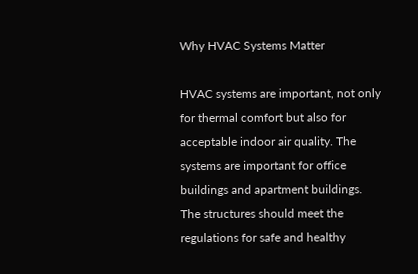Why HVAC Systems Matter

HVAC systems are important, not only for thermal comfort but also for acceptable indoor air quality. The systems are important for office buildings and apartment buildings. The structures should meet the regulations for safe and healthy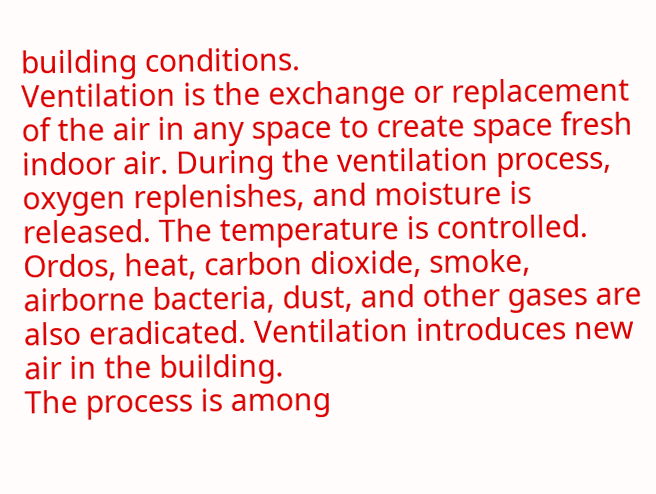building conditions.
Ventilation is the exchange or replacement of the air in any space to create space fresh indoor air. During the ventilation process, oxygen replenishes, and moisture is released. The temperature is controlled. Ordos, heat, carbon dioxide, smoke, airborne bacteria, dust, and other gases are also eradicated. Ventilation introduces new air in the building.
The process is among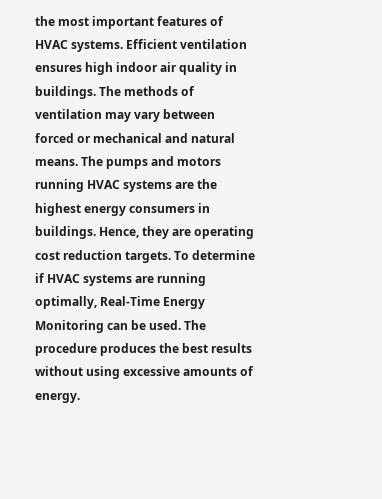the most important features of HVAC systems. Efficient ventilation ensures high indoor air quality in buildings. The methods of ventilation may vary between forced or mechanical and natural means. The pumps and motors running HVAC systems are the highest energy consumers in buildings. Hence, they are operating cost reduction targets. To determine if HVAC systems are running optimally, Real-Time Energy Monitoring can be used. The procedure produces the best results without using excessive amounts of energy.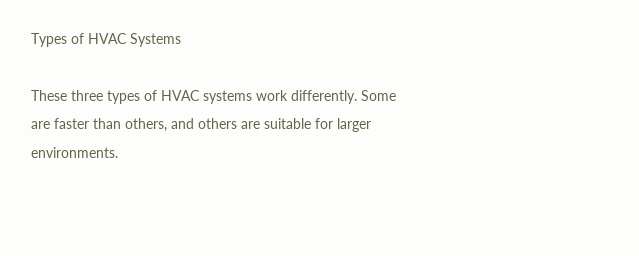Types of HVAC Systems

These three types of HVAC systems work differently. Some are faster than others, and others are suitable for larger environments.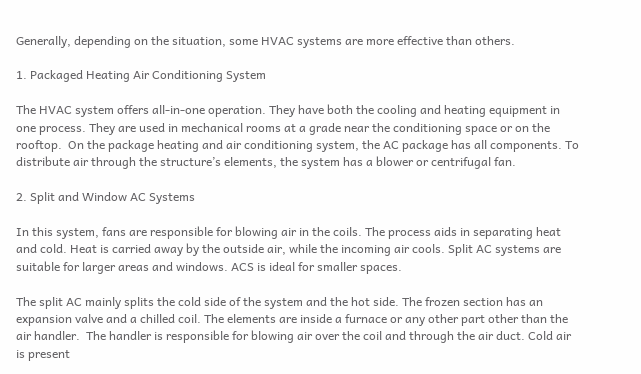Generally, depending on the situation, some HVAC systems are more effective than others.

1. Packaged Heating Air Conditioning System

The HVAC system offers all-in-one operation. They have both the cooling and heating equipment in one process. They are used in mechanical rooms at a grade near the conditioning space or on the rooftop.  On the package heating and air conditioning system, the AC package has all components. To distribute air through the structure’s elements, the system has a blower or centrifugal fan.

2. Split and Window AC Systems

In this system, fans are responsible for blowing air in the coils. The process aids in separating heat and cold. Heat is carried away by the outside air, while the incoming air cools. Split AC systems are suitable for larger areas and windows. ACS is ideal for smaller spaces.

The split AC mainly splits the cold side of the system and the hot side. The frozen section has an expansion valve and a chilled coil. The elements are inside a furnace or any other part other than the air handler.  The handler is responsible for blowing air over the coil and through the air duct. Cold air is present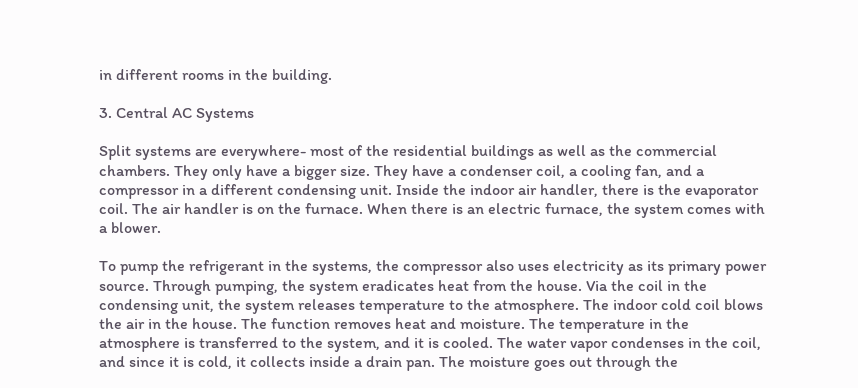in different rooms in the building.

3. Central AC Systems

Split systems are everywhere- most of the residential buildings as well as the commercial chambers. They only have a bigger size. They have a condenser coil, a cooling fan, and a compressor in a different condensing unit. Inside the indoor air handler, there is the evaporator coil. The air handler is on the furnace. When there is an electric furnace, the system comes with a blower.

To pump the refrigerant in the systems, the compressor also uses electricity as its primary power source. Through pumping, the system eradicates heat from the house. Via the coil in the condensing unit, the system releases temperature to the atmosphere. The indoor cold coil blows the air in the house. The function removes heat and moisture. The temperature in the atmosphere is transferred to the system, and it is cooled. The water vapor condenses in the coil, and since it is cold, it collects inside a drain pan. The moisture goes out through the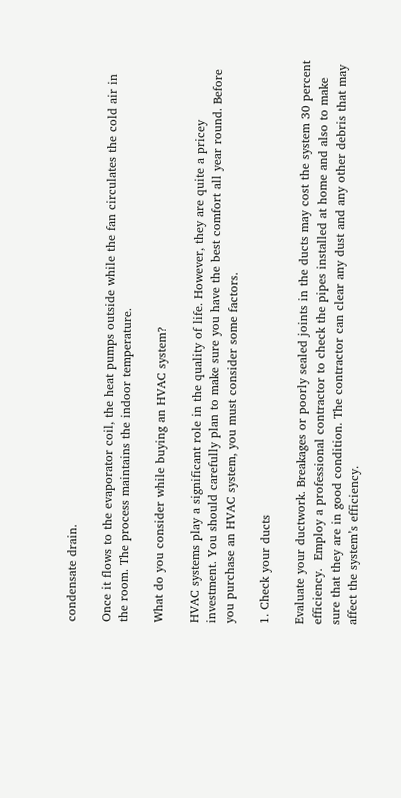condensate drain.

Once it flows to the evaporator coil, the heat pumps outside while the fan circulates the cold air in the room. The process maintains the indoor temperature.

What do you consider while buying an HVAC system?

HVAC systems play a significant role in the quality of life. However, they are quite a pricey investment. You should carefully plan to make sure you have the best comfort all year round. Before you purchase an HVAC system, you must consider some factors.

1. Check your ducts

Evaluate your ductwork. Breakages or poorly sealed joints in the ducts may cost the system 30 percent efficiency.  Employ a professional contractor to check the pipes installed at home and also to make sure that they are in good condition. The contractor can clear any dust and any other debris that may affect the system’s efficiency.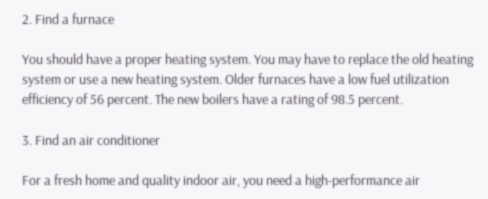2. Find a furnace

You should have a proper heating system. You may have to replace the old heating system or use a new heating system. Older furnaces have a low fuel utilization efficiency of 56 percent. The new boilers have a rating of 98.5 percent.

3. Find an air conditioner

For a fresh home and quality indoor air, you need a high-performance air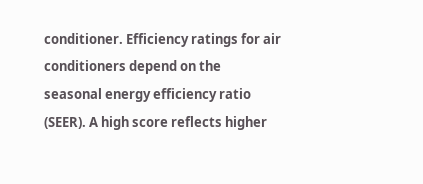conditioner. Efficiency ratings for air conditioners depend on the seasonal energy efficiency ratio (SEER). A high score reflects higher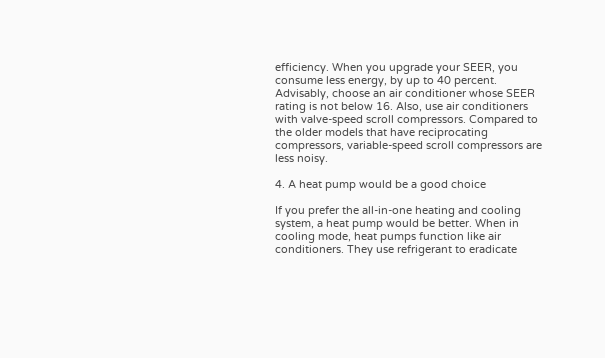efficiency. When you upgrade your SEER, you consume less energy, by up to 40 percent. Advisably, choose an air conditioner whose SEER rating is not below 16. Also, use air conditioners with valve-speed scroll compressors. Compared to the older models that have reciprocating compressors, variable-speed scroll compressors are less noisy.

4. A heat pump would be a good choice

If you prefer the all-in-one heating and cooling system, a heat pump would be better. When in cooling mode, heat pumps function like air conditioners. They use refrigerant to eradicate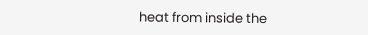heat from inside the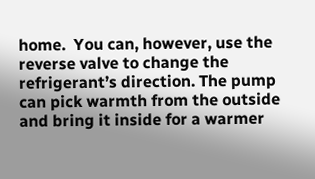home.  You can, however, use the reverse valve to change the refrigerant’s direction. The pump can pick warmth from the outside and bring it inside for a warmer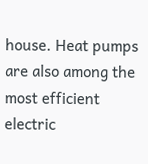house. Heat pumps are also among the most efficient electric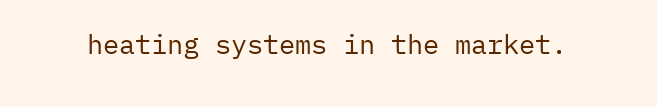heating systems in the market.